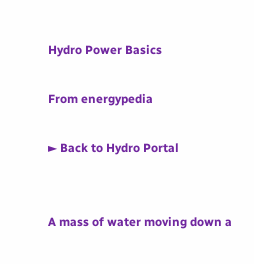Hydro Power Basics

From energypedia

► Back to Hydro Portal


A mass of water moving down a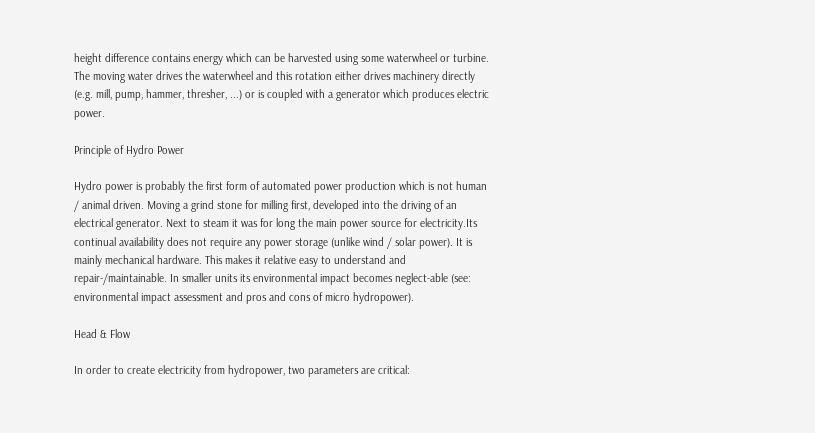height difference contains energy which can be harvested using some waterwheel or turbine. The moving water drives the waterwheel and this rotation either drives machinery directly (e.g. mill, pump, hammer, thresher, ...) or is coupled with a generator which produces electric power.

Principle of Hydro Power

Hydro power is probably the first form of automated power production which is not human / animal driven. Moving a grind stone for milling first, developed into the driving of an electrical generator. Next to steam it was for long the main power source for electricity.Its continual availability does not require any power storage (unlike wind / solar power). It is mainly mechanical hardware. This makes it relative easy to understand and repair-/maintainable. In smaller units its environmental impact becomes neglect-able (see: environmental impact assessment and pros and cons of micro hydropower).

Head & Flow

In order to create electricity from hydropower, two parameters are critical: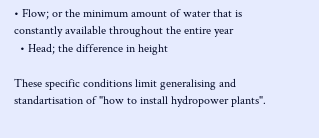• Flow; or the minimum amount of water that is constantly available throughout the entire year
  • Head; the difference in height

These specific conditions limit generalising and standartisation of "how to install hydropower plants".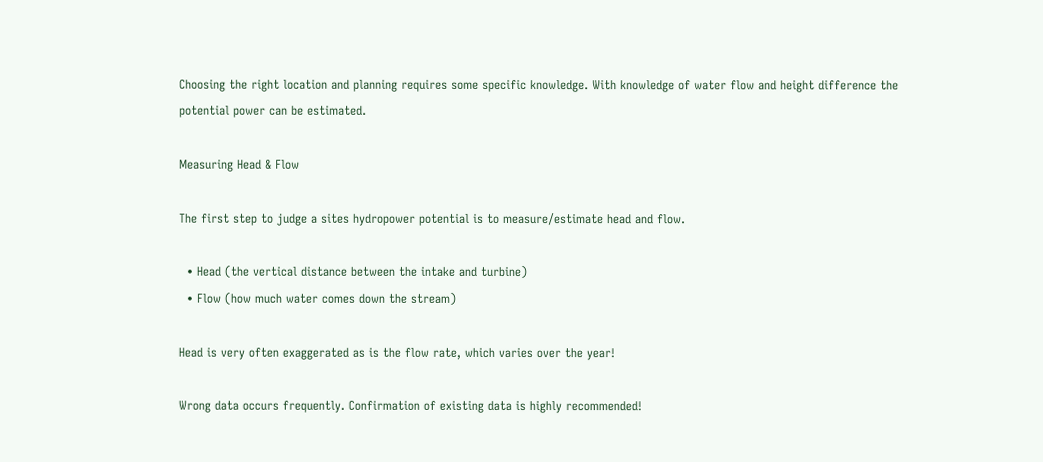Choosing the right location and planning requires some specific knowledge. With knowledge of water flow and height difference the potential power can be estimated.

Measuring Head & Flow

The first step to judge a sites hydropower potential is to measure/estimate head and flow.

  • Head (the vertical distance between the intake and turbine)
  • Flow (how much water comes down the stream)

Head is very often exaggerated as is the flow rate, which varies over the year!

Wrong data occurs frequently. Confirmation of existing data is highly recommended!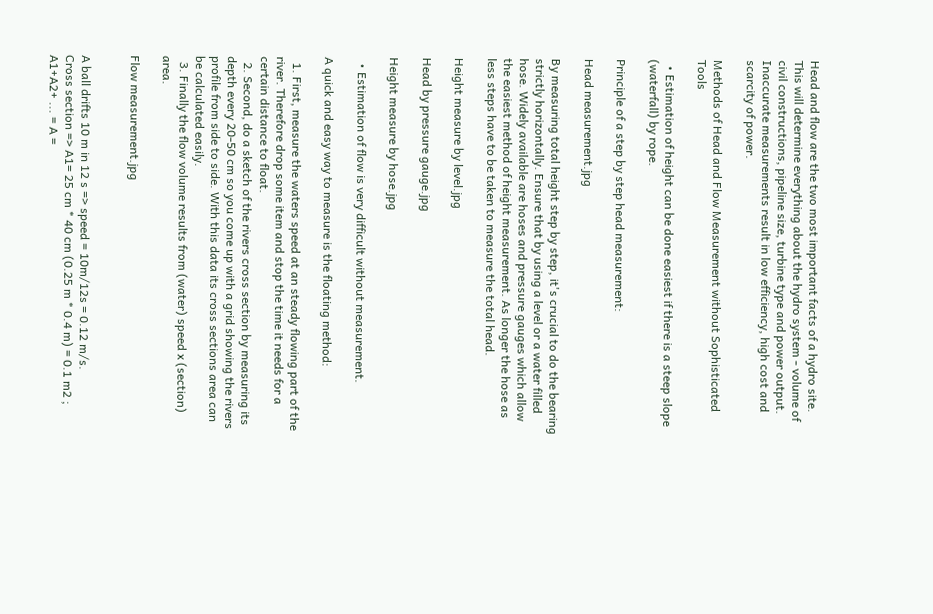Head and flow are the two most important facts of a hydro site. This will determine everything about the hydro system - volume of civil constructions, pipeline size, turbine type and power output. Inaccurate measurements result in low efficiency, high cost and scarcity of power.

Methods of Head and Flow Measurement without Sophisticated Tools

  • Estimation of height can be done easiest if there is a steep slope (waterfall) by rope.

Principle of a step by step head measurement:

Head measurement.jpg

By measuring total height step by step, it's crucial to do the bearing strictly horizontally. Ensure that by using a level or a water filled hose. Widely available are hoses and pressure gauges which allow the easiest method of height measurement. As longer the hose as less steps have to be taken to measure the total head.

Height measure by level.jpg

Head by pressure gauge.jpg

Height measure by hose.jpg

  • Estimation of flow is very difficult without measurement.

A quick and easy way to measure is the floating method:

  1. First, measure the waters speed at an steady flowing part of the river. Therefore drop some item and stop the time it needs for a certain distance to float.
  2. Second, do a sketch of the rivers cross section by measuring its depth every 20-50 cm so you come up with a grid showing the rivers profile from side to side. With this data its cross sections area can be calculated easily.
  3. Finally the flow volume results from (water) speed x (section) area.

Flow measurement.jpg


A ball drifts 10 m in 12 s => speed = 10m/12s = 0.12 m/s.
Cross section => A1= 25 cm * 40 cm (0.25 m * 0.4 m) = 0.1 m2 ; A1+A2+ ... = A =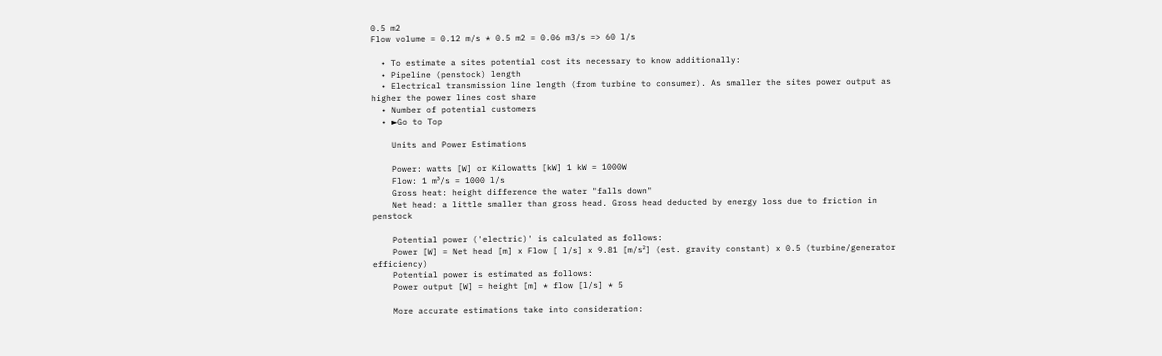0.5 m2
Flow volume = 0.12 m/s * 0.5 m2 = 0.06 m3/s => 60 l/s

  • To estimate a sites potential cost its necessary to know additionally:
  • Pipeline (penstock) length
  • Electrical transmission line length (from turbine to consumer). As smaller the sites power output as higher the power lines cost share
  • Number of potential customers
  • ►Go to Top

    Units and Power Estimations

    Power: watts [W] or Kilowatts [kW] 1 kW = 1000W
    Flow: 1 m³/s = 1000 l/s
    Gross heat: height difference the water "falls down"
    Net head: a little smaller than gross head. Gross head deducted by energy loss due to friction in penstock

    Potential power ('electric)' is calculated as follows:
    Power [W] = Net head [m] x Flow [ l/s] x 9.81 [m/s²] (est. gravity constant) x 0.5 (turbine/generator efficiency)
    Potential power is estimated as follows:
    Power output [W] = height [m] * flow [l/s] * 5

    More accurate estimations take into consideration: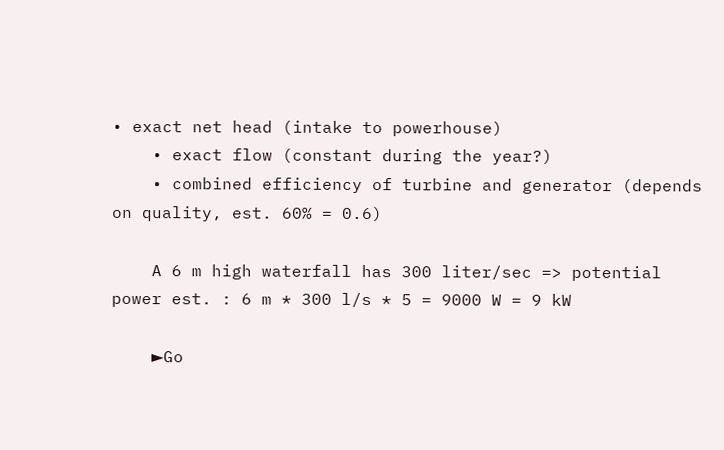• exact net head (intake to powerhouse)
    • exact flow (constant during the year?)
    • combined efficiency of turbine and generator (depends on quality, est. 60% = 0.6)

    A 6 m high waterfall has 300 liter/sec => potential power est. : 6 m * 300 l/s * 5 = 9000 W = 9 kW

    ►Go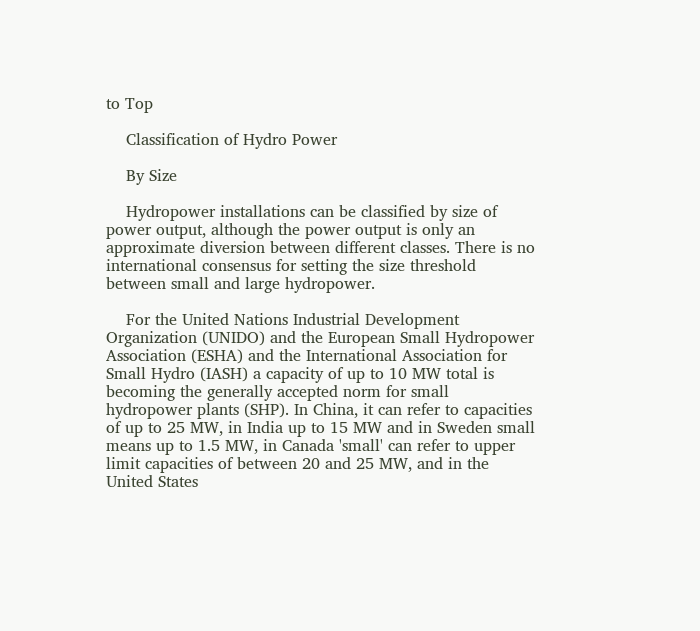to Top

    Classification of Hydro Power

    By Size

    Hydropower installations can be classified by size of power output, although the power output is only an approximate diversion between different classes. There is no international consensus for setting the size threshold between small and large hydropower.

    For the United Nations Industrial Development Organization (UNIDO) and the European Small Hydropower Association (ESHA) and the International Association for Small Hydro (IASH) a capacity of up to 10 MW total is becoming the generally accepted norm for small hydropower plants (SHP). In China, it can refer to capacities of up to 25 MW, in India up to 15 MW and in Sweden small means up to 1.5 MW, in Canada 'small' can refer to upper limit capacities of between 20 and 25 MW, and in the United States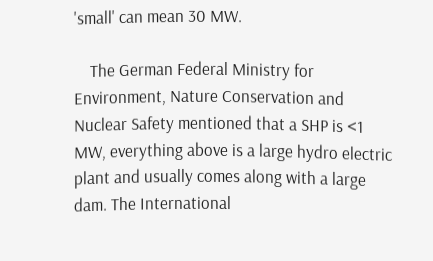'small' can mean 30 MW.

    The German Federal Ministry for Environment, Nature Conservation and Nuclear Safety mentioned that a SHP is <1 MW, everything above is a large hydro electric plant and usually comes along with a large dam. The International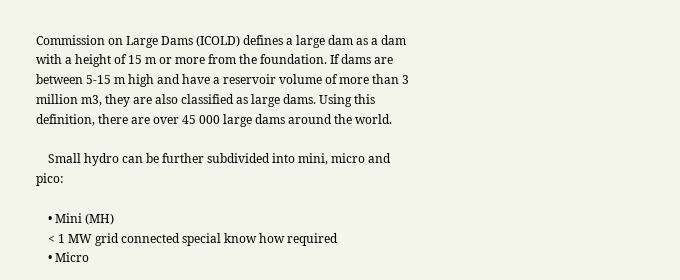Commission on Large Dams (ICOLD) defines a large dam as a dam with a height of 15 m or more from the foundation. If dams are between 5-15 m high and have a reservoir volume of more than 3 million m3, they are also classified as large dams. Using this definition, there are over 45 000 large dams around the world.

    Small hydro can be further subdivided into mini, micro and pico:

    • Mini (MH)
    < 1 MW grid connected special know how required
    • Micro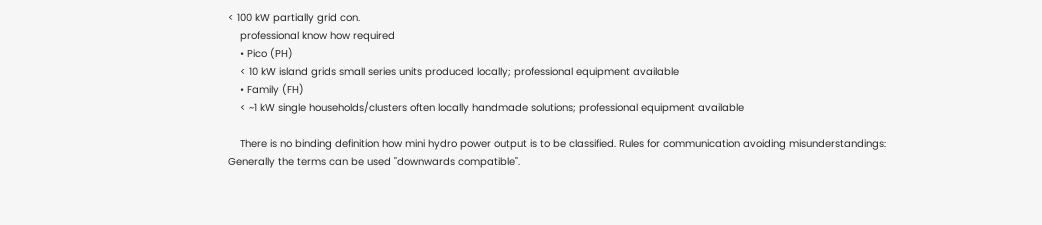< 100 kW partially grid con.
    professional know how required
    • Pico (PH)
    < 10 kW island grids small series units produced locally; professional equipment available
    • Family (FH)
    < ~1 kW single households/clusters often locally handmade solutions; professional equipment available

    There is no binding definition how mini hydro power output is to be classified. Rules for communication avoiding misunderstandings: Generally the terms can be used "downwards compatible".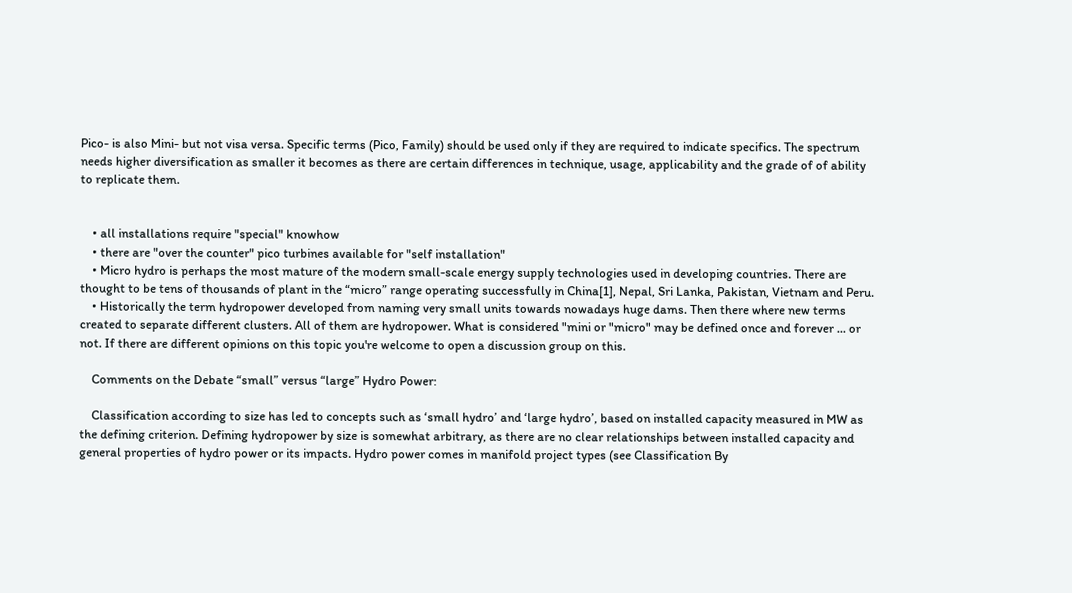Pico- is also Mini- but not visa versa. Specific terms (Pico, Family) should be used only if they are required to indicate specifics. The spectrum needs higher diversification as smaller it becomes as there are certain differences in technique, usage, applicability and the grade of of ability to replicate them.


    • all installations require "special" knowhow
    • there are "over the counter" pico turbines available for "self installation"
    • Micro hydro is perhaps the most mature of the modern small-scale energy supply technologies used in developing countries. There are thought to be tens of thousands of plant in the “micro” range operating successfully in China[1], Nepal, Sri Lanka, Pakistan, Vietnam and Peru.
    • Historically the term hydropower developed from naming very small units towards nowadays huge dams. Then there where new terms created to separate different clusters. All of them are hydropower. What is considered "mini or "micro" may be defined once and forever ... or not. If there are different opinions on this topic you're welcome to open a discussion group on this.

    Comments on the Debate “small” versus “large” Hydro Power:

    Classification according to size has led to concepts such as ‘small hydro’ and ‘large hydro’, based on installed capacity measured in MW as the defining criterion. Defining hydropower by size is somewhat arbitrary, as there are no clear relationships between installed capacity and general properties of hydro power or its impacts. Hydro power comes in manifold project types (see Classification By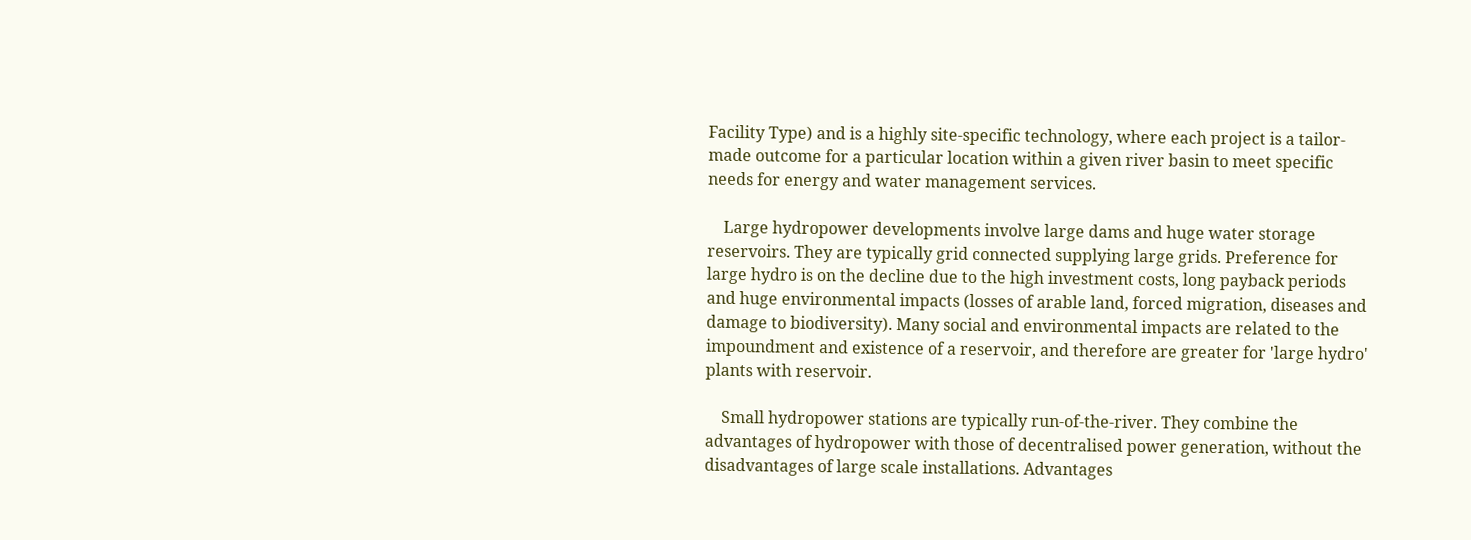Facility Type) and is a highly site-specific technology, where each project is a tailor-made outcome for a particular location within a given river basin to meet specific needs for energy and water management services.

    Large hydropower developments involve large dams and huge water storage reservoirs. They are typically grid connected supplying large grids. Preference for large hydro is on the decline due to the high investment costs, long payback periods and huge environmental impacts (losses of arable land, forced migration, diseases and damage to biodiversity). Many social and environmental impacts are related to the impoundment and existence of a reservoir, and therefore are greater for 'large hydro' plants with reservoir.

    Small hydropower stations are typically run-of-the-river. They combine the advantages of hydropower with those of decentralised power generation, without the disadvantages of large scale installations. Advantages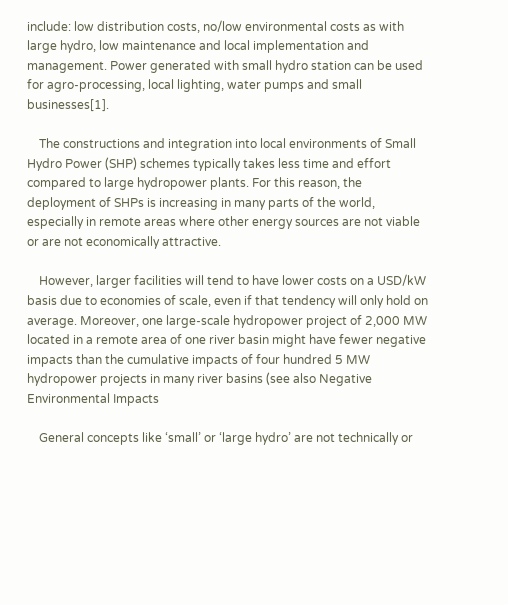include: low distribution costs, no/low environmental costs as with large hydro, low maintenance and local implementation and management. Power generated with small hydro station can be used for agro-processing, local lighting, water pumps and small businesses[1].

    The constructions and integration into local environments of Small Hydro Power (SHP) schemes typically takes less time and effort compared to large hydropower plants. For this reason, the deployment of SHPs is increasing in many parts of the world, especially in remote areas where other energy sources are not viable or are not economically attractive.

    However, larger facilities will tend to have lower costs on a USD/kW basis due to economies of scale, even if that tendency will only hold on average. Moreover, one large-scale hydropower project of 2,000 MW located in a remote area of one river basin might have fewer negative impacts than the cumulative impacts of four hundred 5 MW hydropower projects in many river basins (see also Negative Environmental Impacts

    General concepts like ‘small’ or ‘large hydro’ are not technically or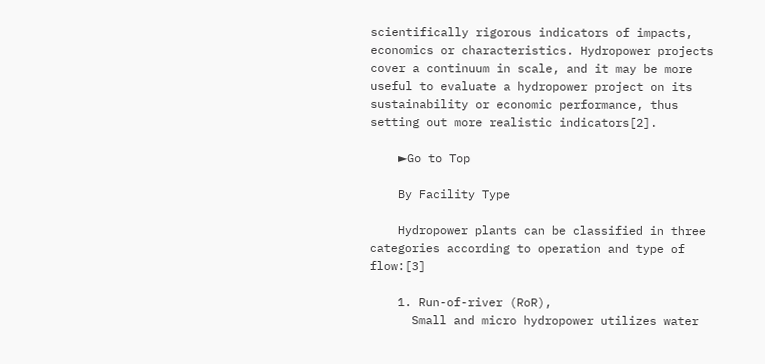scientifically rigorous indicators of impacts, economics or characteristics. Hydropower projects cover a continuum in scale, and it may be more useful to evaluate a hydropower project on its sustainability or economic performance, thus setting out more realistic indicators[2].

    ►Go to Top

    By Facility Type

    Hydropower plants can be classified in three categories according to operation and type of flow:[3]

    1. Run-of-river (RoR),
      Small and micro hydropower utilizes water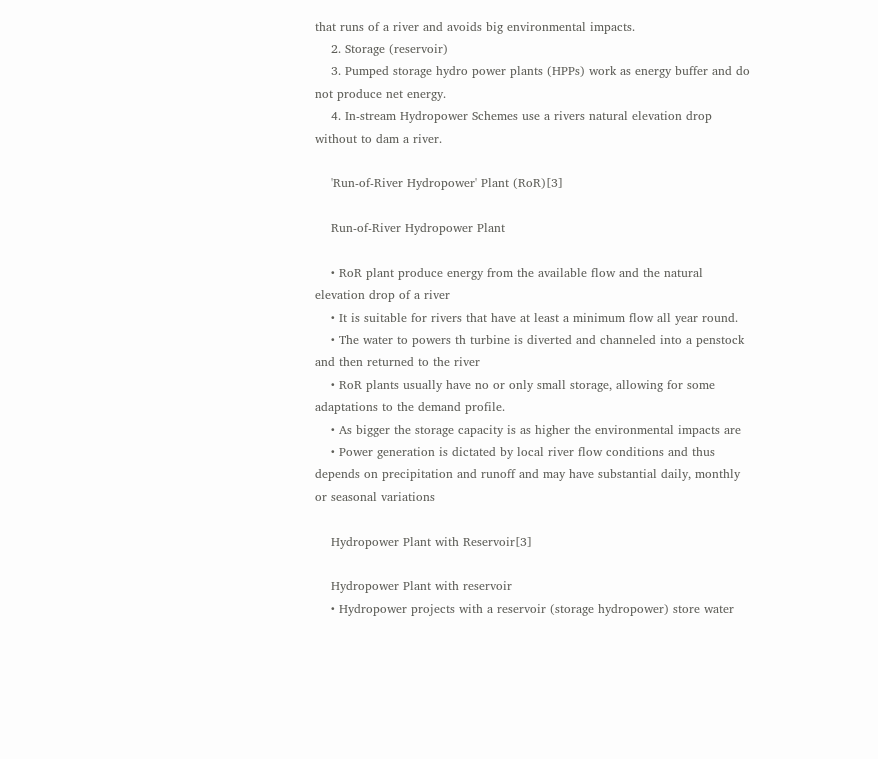that runs of a river and avoids big environmental impacts.
    2. Storage (reservoir)
    3. Pumped storage hydro power plants (HPPs) work as energy buffer and do not produce net energy.
    4. In-stream Hydropower Schemes use a rivers natural elevation drop without to dam a river.

    'Run-of-River Hydropower' Plant (RoR)[3]

    Run-of-River Hydropower Plant

    • RoR plant produce energy from the available flow and the natural elevation drop of a river
    • It is suitable for rivers that have at least a minimum flow all year round.
    • The water to powers th turbine is diverted and channeled into a penstock and then returned to the river
    • RoR plants usually have no or only small storage, allowing for some adaptations to the demand profile.
    • As bigger the storage capacity is as higher the environmental impacts are
    • Power generation is dictated by local river flow conditions and thus depends on precipitation and runoff and may have substantial daily, monthly or seasonal variations

    Hydropower Plant with Reservoir[3]

    Hydropower Plant with reservoir
    • Hydropower projects with a reservoir (storage hydropower) store water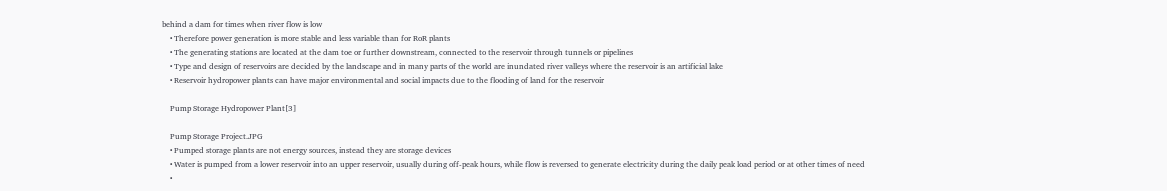behind a dam for times when river flow is low
    • Therefore power generation is more stable and less variable than for RoR plants
    • The generating stations are located at the dam toe or further downstream, connected to the reservoir through tunnels or pipelines
    • Type and design of reservoirs are decided by the landscape and in many parts of the world are inundated river valleys where the reservoir is an artificial lake
    • Reservoir hydropower plants can have major environmental and social impacts due to the flooding of land for the reservoir

    Pump Storage Hydropower Plant[3]

    Pump Storage Project.JPG
    • Pumped storage plants are not energy sources, instead they are storage devices
    • Water is pumped from a lower reservoir into an upper reservoir, usually during off-peak hours, while flow is reversed to generate electricity during the daily peak load period or at other times of need
    •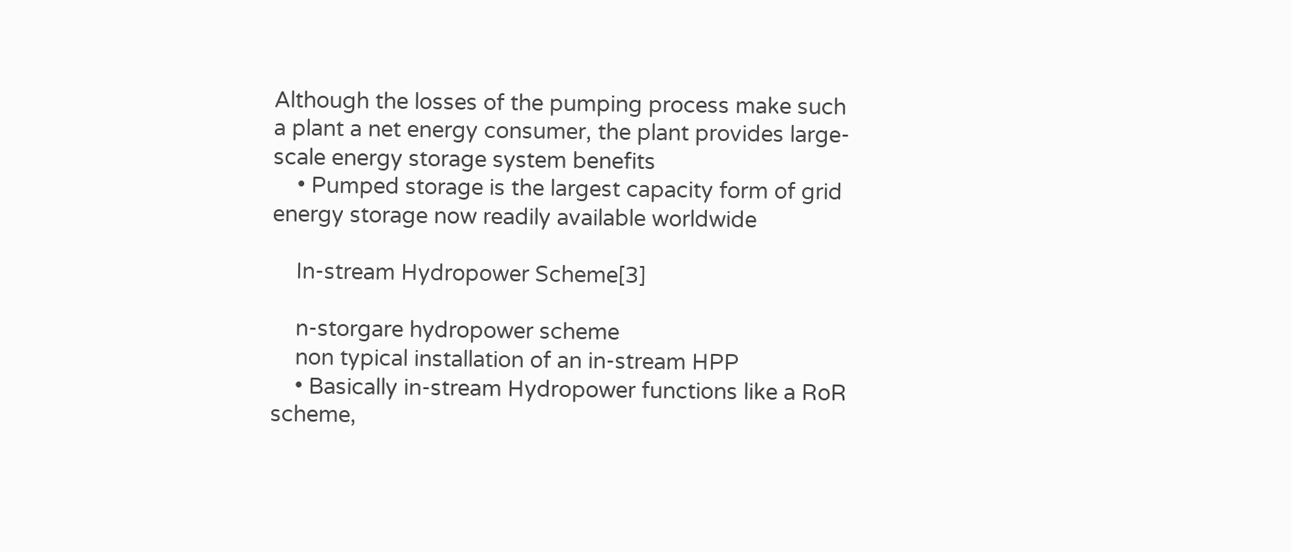Although the losses of the pumping process make such a plant a net energy consumer, the plant provides large-scale energy storage system benefits
    • Pumped storage is the largest capacity form of grid energy storage now readily available worldwide

    In-stream Hydropower Scheme[3]

    n-storgare hydropower scheme
    non typical installation of an in-stream HPP
    • Basically in-stream Hydropower functions like a RoR scheme,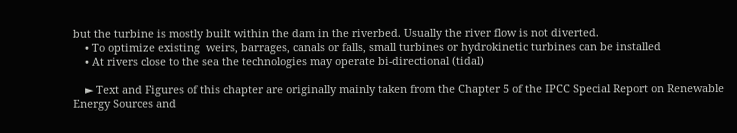but the turbine is mostly built within the dam in the riverbed. Usually the river flow is not diverted.
    • To optimize existing  weirs, barrages, canals or falls, small turbines or hydrokinetic turbines can be installed
    • At rivers close to the sea the technologies may operate bi-directional (tidal)

    ► Text and Figures of this chapter are originally mainly taken from the Chapter 5 of the IPCC Special Report on Renewable Energy Sources and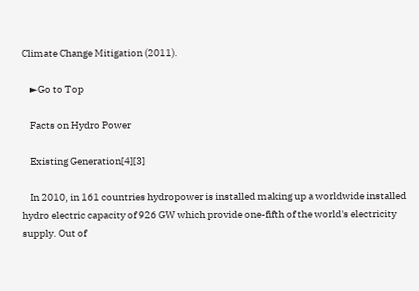Climate Change Mitigation (2011).

    ►Go to Top

    Facts on Hydro Power

    Existing Generation[4][3]

    In 2010, in 161 countries hydropower is installed making up a worldwide installed hydro electric capacity of 926 GW which provide one-fifth of the world's electricity supply. Out of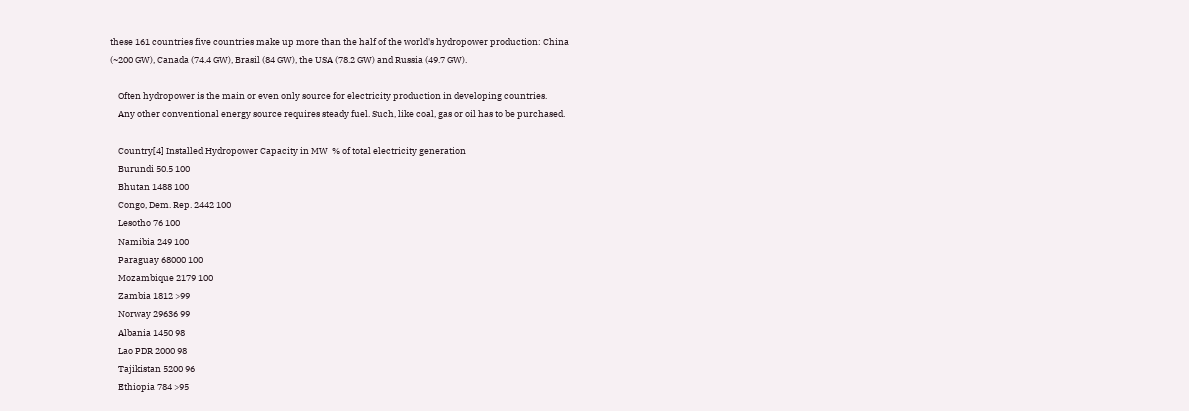these 161 countries five countries make up more than the half of the world's hydropower production: China (~200 GW), Canada (74.4 GW), Brasil (84 GW), the USA (78.2 GW) and Russia (49.7 GW).

    Often hydropower is the main or even only source for electricity production in developing countries.
    Any other conventional energy source requires steady fuel. Such, like coal, gas or oil has to be purchased.

    Country[4] Installed Hydropower Capacity in MW  % of total electricity generation
    Burundi 50.5 100
    Bhutan 1488 100
    Congo, Dem. Rep. 2442 100
    Lesotho 76 100
    Namibia 249 100
    Paraguay 68000 100
    Mozambique 2179 100
    Zambia 1812 >99
    Norway 29636 99
    Albania 1450 98
    Lao PDR 2000 98
    Tajikistan 5200 96
    Ethiopia 784 >95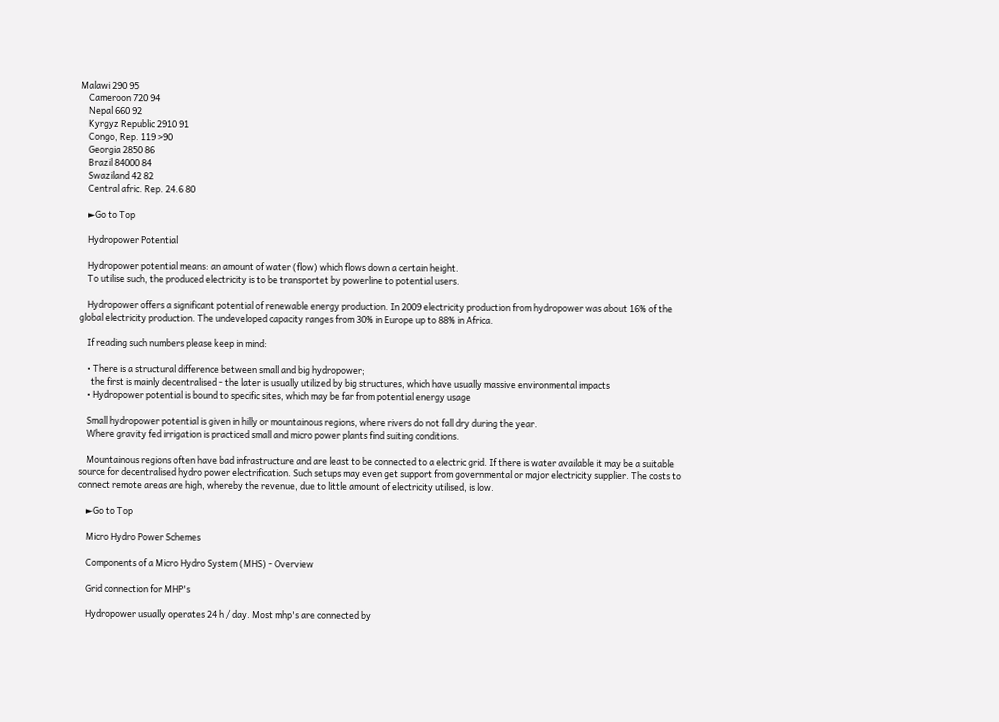Malawi 290 95
    Cameroon 720 94
    Nepal 660 92
    Kyrgyz Republic 2910 91
    Congo, Rep. 119 >90
    Georgia 2850 86
    Brazil 84000 84
    Swaziland 42 82
    Central afric. Rep. 24.6 80

    ►Go to Top

    Hydropower Potential

    Hydropower potential means: an amount of water (flow) which flows down a certain height.
    To utilise such, the produced electricity is to be transportet by powerline to potential users.

    Hydropower offers a significant potential of renewable energy production. In 2009 electricity production from hydropower was about 16% of the global electricity production. The undeveloped capacity ranges from 30% in Europe up to 88% in Africa.

    If reading such numbers please keep in mind:

    • There is a structural difference between small and big hydropower;
      the first is mainly decentralised - the later is usually utilized by big structures, which have usually massive environmental impacts
    • Hydropower potential is bound to specific sites, which may be far from potential energy usage

    Small hydropower potential is given in hilly or mountainous regions, where rivers do not fall dry during the year.
    Where gravity fed irrigation is practiced small and micro power plants find suiting conditions.

    Mountainous regions often have bad infrastructure and are least to be connected to a electric grid. If there is water available it may be a suitable source for decentralised hydro power electrification. Such setups may even get support from governmental or major electricity supplier. The costs to connect remote areas are high, whereby the revenue, due to little amount of electricity utilised, is low.

    ►Go to Top

    Micro Hydro Power Schemes

    Components of a Micro Hydro System (MHS) - Overview

    Grid connection for MHP's

    Hydropower usually operates 24 h / day. Most mhp's are connected by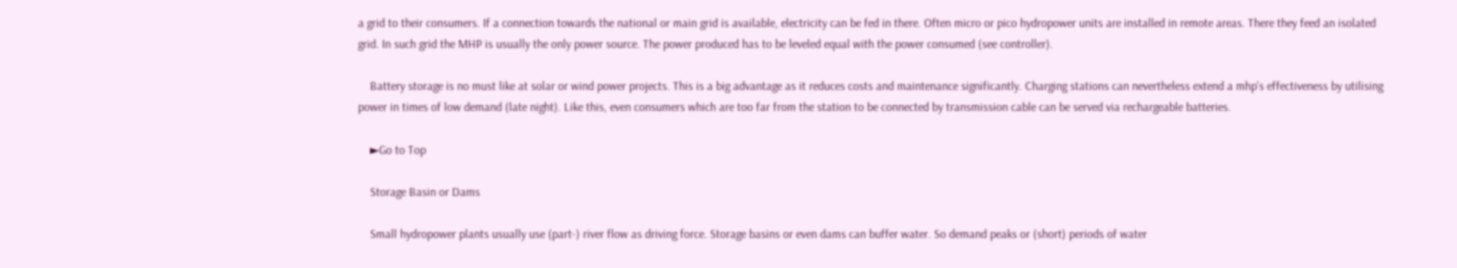a grid to their consumers. If a connection towards the national or main grid is available, electricity can be fed in there. Often micro or pico hydropower units are installed in remote areas. There they feed an isolated grid. In such grid the MHP is usually the only power source. The power produced has to be leveled equal with the power consumed (see controller).

    Battery storage is no must like at solar or wind power projects. This is a big advantage as it reduces costs and maintenance significantly. Charging stations can nevertheless extend a mhp's effectiveness by utilising power in times of low demand (late night). Like this, even consumers which are too far from the station to be connected by transmission cable can be served via rechargeable batteries.

    ►Go to Top

    Storage Basin or Dams

    Small hydropower plants usually use (part-) river flow as driving force. Storage basins or even dams can buffer water. So demand peaks or (short) periods of water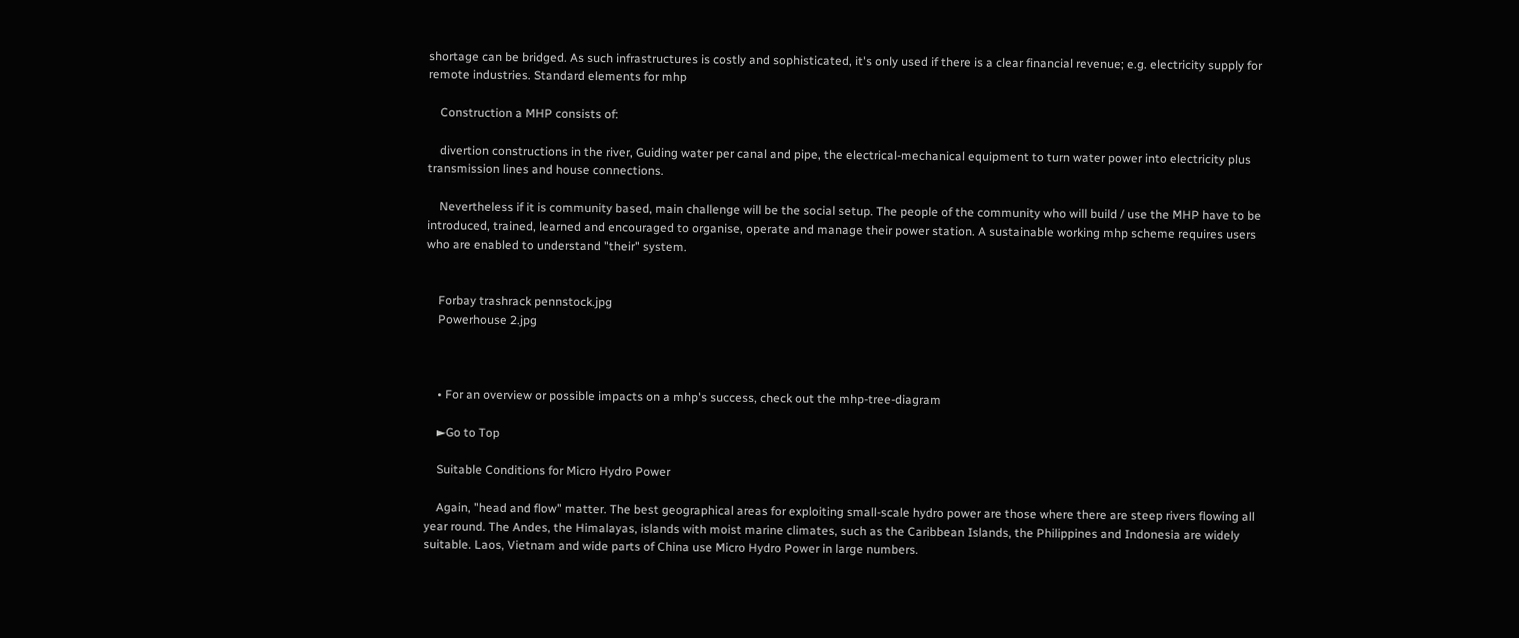shortage can be bridged. As such infrastructures is costly and sophisticated, it's only used if there is a clear financial revenue; e.g. electricity supply for remote industries. Standard elements for mhp

    Construction a MHP consists of:

    divertion constructions in the river, Guiding water per canal and pipe, the electrical-mechanical equipment to turn water power into electricity plus transmission lines and house connections.

    Nevertheless if it is community based, main challenge will be the social setup. The people of the community who will build / use the MHP have to be introduced, trained, learned and encouraged to organise, operate and manage their power station. A sustainable working mhp scheme requires users who are enabled to understand "their" system.


    Forbay trashrack pennstock.jpg
    Powerhouse 2.jpg



    • For an overview or possible impacts on a mhp's success, check out the mhp-tree-diagram

    ►Go to Top

    Suitable Conditions for Micro Hydro Power

    Again, "head and flow" matter. The best geographical areas for exploiting small-scale hydro power are those where there are steep rivers flowing all year round. The Andes, the Himalayas, islands with moist marine climates, such as the Caribbean Islands, the Philippines and Indonesia are widely suitable. Laos, Vietnam and wide parts of China use Micro Hydro Power in large numbers.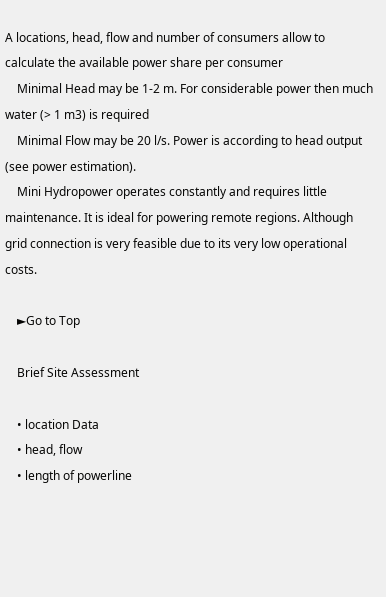A locations, head, flow and number of consumers allow to calculate the available power share per consumer
    Minimal Head may be 1-2 m. For considerable power then much water (> 1 m3) is required
    Minimal Flow may be 20 l/s. Power is according to head output (see power estimation).
    Mini Hydropower operates constantly and requires little maintenance. It is ideal for powering remote regions. Although grid connection is very feasible due to its very low operational costs.

    ►Go to Top

    Brief Site Assessment

    • location Data
    • head, flow
    • length of powerline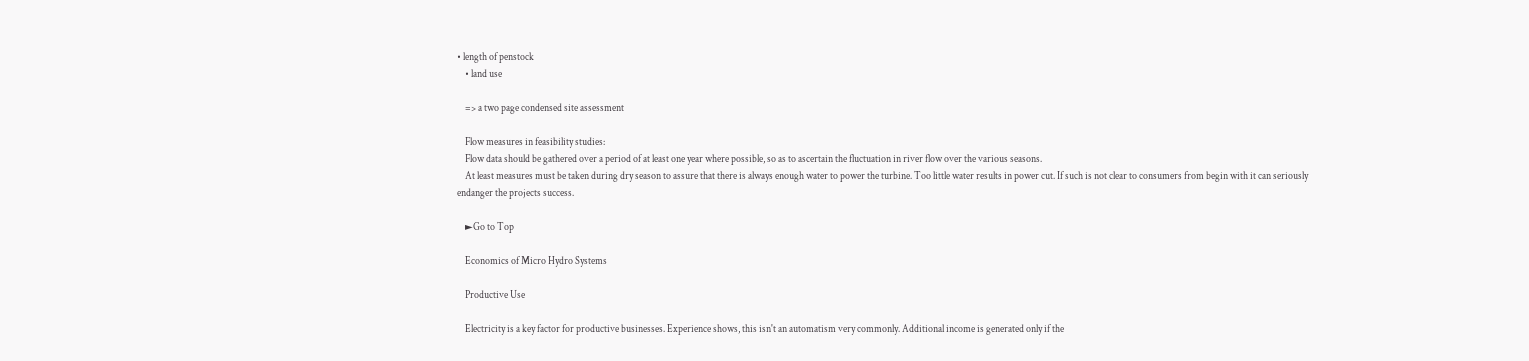• length of penstock
    • land use

    => a two page condensed site assessment

    Flow measures in feasibility studies:
    Flow data should be gathered over a period of at least one year where possible, so as to ascertain the fluctuation in river flow over the various seasons.
    At least measures must be taken during dry season to assure that there is always enough water to power the turbine. Too little water results in power cut. If such is not clear to consumers from begin with it can seriously endanger the projects success.

    ►Go to Top

    Economics of Micro Hydro Systems

    Productive Use

    Electricity is a key factor for productive businesses. Experience shows, this isn't an automatism very commonly. Additional income is generated only if the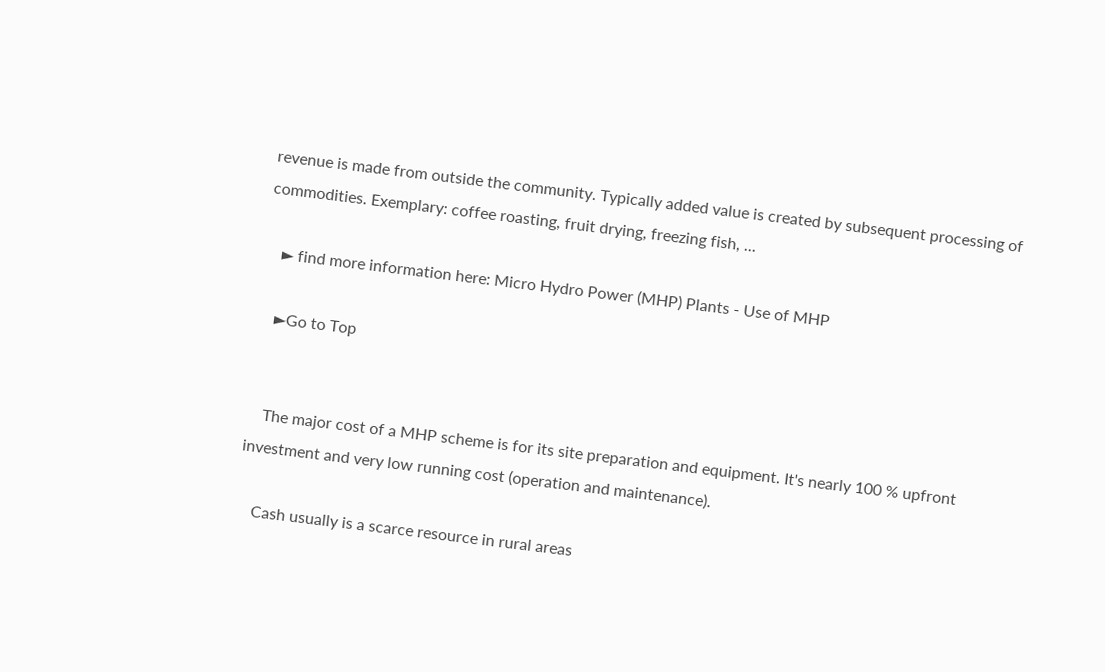revenue is made from outside the community. Typically added value is created by subsequent processing of commodities. Exemplary: coffee roasting, fruit drying, freezing fish, ...

    ► find more information here: Micro Hydro Power (MHP) Plants - Use of MHP

    ►Go to Top


    The major cost of a MHP scheme is for its site preparation and equipment. It's nearly 100 % upfront investment and very low running cost (operation and maintenance).

    Cash usually is a scarce resource in rural areas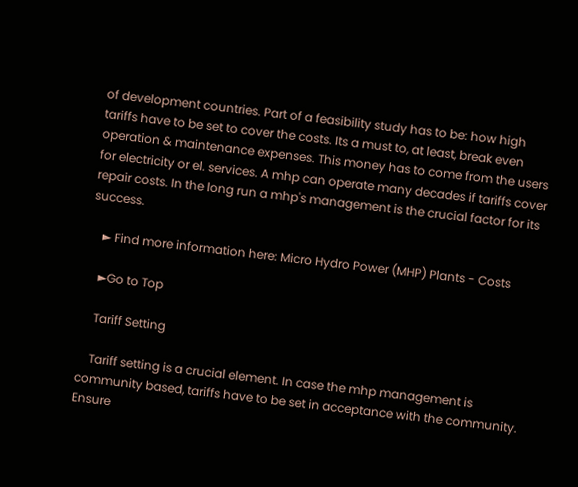of development countries. Part of a feasibility study has to be: how high tariffs have to be set to cover the costs. Its a must to, at least, break even operation & maintenance expenses. This money has to come from the users for electricity or el. services. A mhp can operate many decades if tariffs cover repair costs. In the long run a mhp's management is the crucial factor for its success.

    ► Find more information here: Micro Hydro Power (MHP) Plants - Costs

    ►Go to Top

    Tariff Setting

    Tariff setting is a crucial element. In case the mhp management is community based, tariffs have to be set in acceptance with the community. Ensure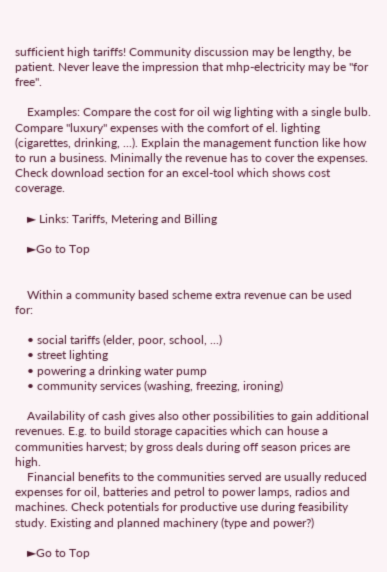sufficient high tariffs! Community discussion may be lengthy, be patient. Never leave the impression that mhp-electricity may be "for free".

    Examples: Compare the cost for oil wig lighting with a single bulb. Compare "luxury" expenses with the comfort of el. lighting (cigarettes, drinking, ...). Explain the management function like how to run a business. Minimally the revenue has to cover the expenses. Check download section for an excel-tool which shows cost coverage.

    ► Links: Tariffs, Metering and Billing

    ►Go to Top


    Within a community based scheme extra revenue can be used for:

    • social tariffs (elder, poor, school, ...)
    • street lighting
    • powering a drinking water pump
    • community services (washing, freezing, ironing)

    Availability of cash gives also other possibilities to gain additional revenues. E.g. to build storage capacities which can house a communities harvest; by gross deals during off season prices are high.
    Financial benefits to the communities served are usually reduced expenses for oil, batteries and petrol to power lamps, radios and machines. Check potentials for productive use during feasibility study. Existing and planned machinery (type and power?)

    ►Go to Top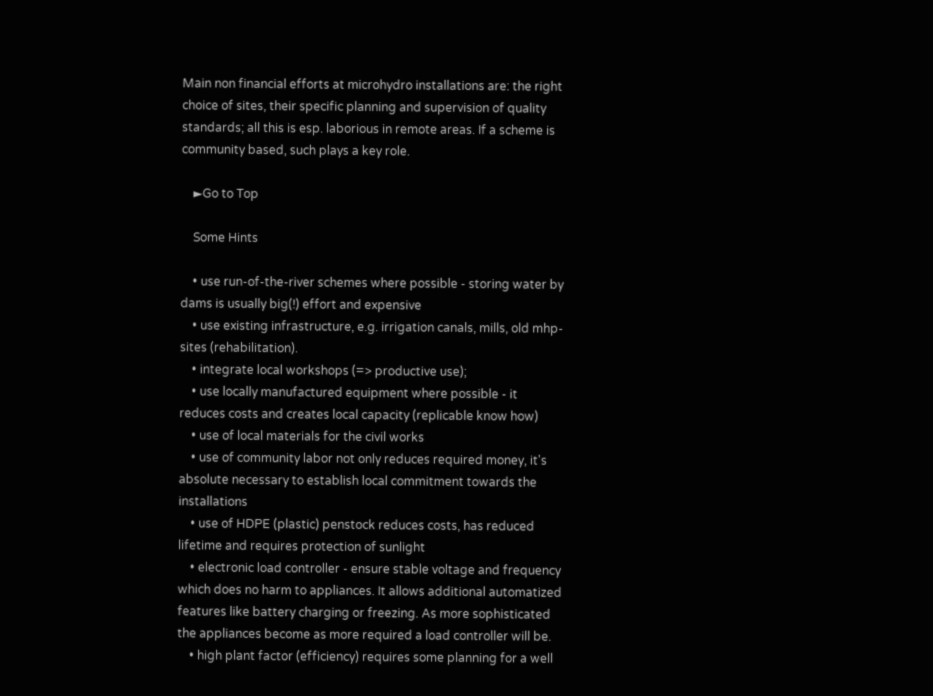Main non financial efforts at microhydro installations are: the right choice of sites, their specific planning and supervision of quality standards; all this is esp. laborious in remote areas. If a scheme is community based, such plays a key role.

    ►Go to Top

    Some Hints

    • use run-of-the-river schemes where possible - storing water by dams is usually big(!) effort and expensive
    • use existing infrastructure, e.g. irrigation canals, mills, old mhp-sites (rehabilitation).
    • integrate local workshops (=> productive use);
    • use locally manufactured equipment where possible - it reduces costs and creates local capacity (replicable know how)
    • use of local materials for the civil works
    • use of community labor not only reduces required money, it's absolute necessary to establish local commitment towards the installations
    • use of HDPE (plastic) penstock reduces costs, has reduced lifetime and requires protection of sunlight
    • electronic load controller - ensure stable voltage and frequency which does no harm to appliances. It allows additional automatized features like battery charging or freezing. As more sophisticated the appliances become as more required a load controller will be.
    • high plant factor (efficiency) requires some planning for a well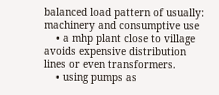balanced load pattern of usually: machinery and consumptive use
    • a mhp plant close to village avoids expensive distribution lines or even transformers.
    • using pumps as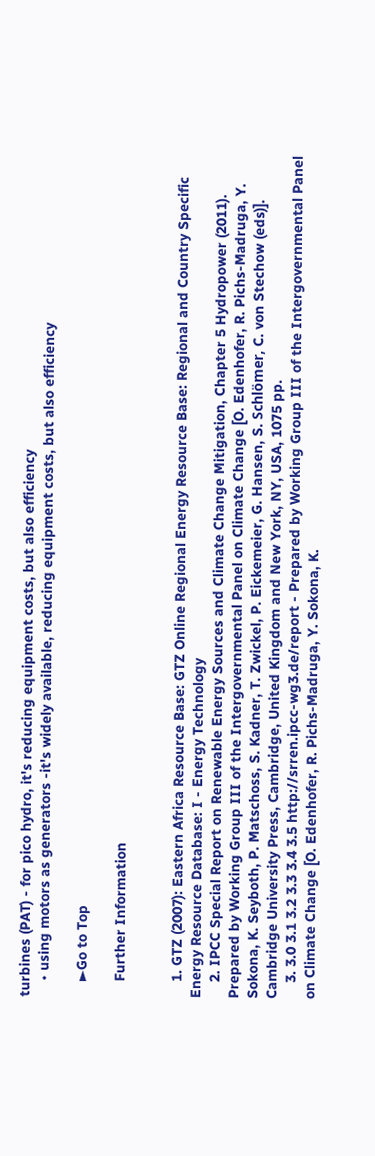turbines (PAT) - for pico hydro, it's reducing equipment costs, but also efficiency
    • using motors as generators -it's widely available, reducing equipment costs, but also efficiency

    ►Go to Top

    Further Information


    1. GTZ (2007): Eastern Africa Resource Base: GTZ Online Regional Energy Resource Base: Regional and Country Specific Energy Resource Database: I - Energy Technology
    2. IPCC Special Report on Renewable Energy Sources and Climate Change Mitigation, Chapter 5 Hydropower (2011). Prepared by Working Group III of the Intergovernmental Panel on Climate Change [O. Edenhofer, R. Pichs-Madruga, Y. Sokona, K. Seyboth, P. Matschoss, S. Kadner, T. Zwickel, P. Eickemeier, G. Hansen, S. Schlömer, C. von Stechow (eds)]. Cambridge University Press, Cambridge, United Kingdom and New York, NY, USA, 1075 pp.
    3. 3.0 3.1 3.2 3.3 3.4 3.5 http://srren.ipcc-wg3.de/report - Prepared by Working Group III of the Intergovernmental Panel on Climate Change [O. Edenhofer, R. Pichs-Madruga, Y. Sokona, K.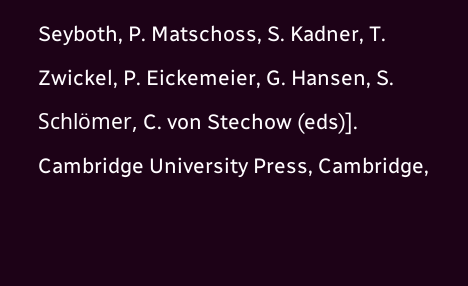Seyboth, P. Matschoss, S. Kadner, T. Zwickel, P. Eickemeier, G. Hansen, S. Schlömer, C. von Stechow (eds)]. Cambridge University Press, Cambridge,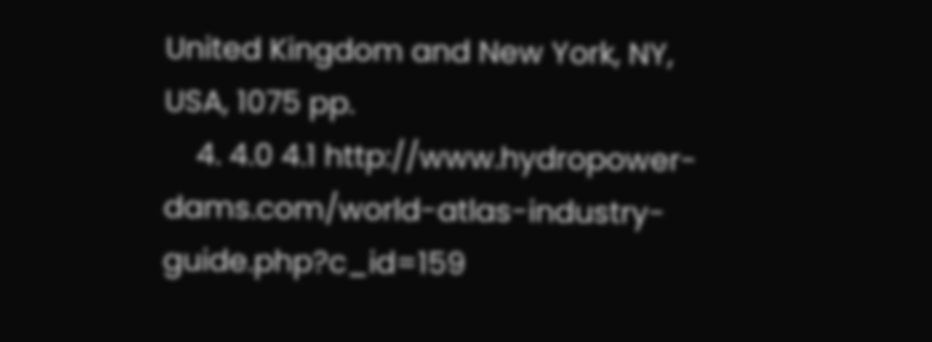United Kingdom and New York, NY, USA, 1075 pp.
    4. 4.0 4.1 http://www.hydropower-dams.com/world-atlas-industry-guide.php?c_id=159